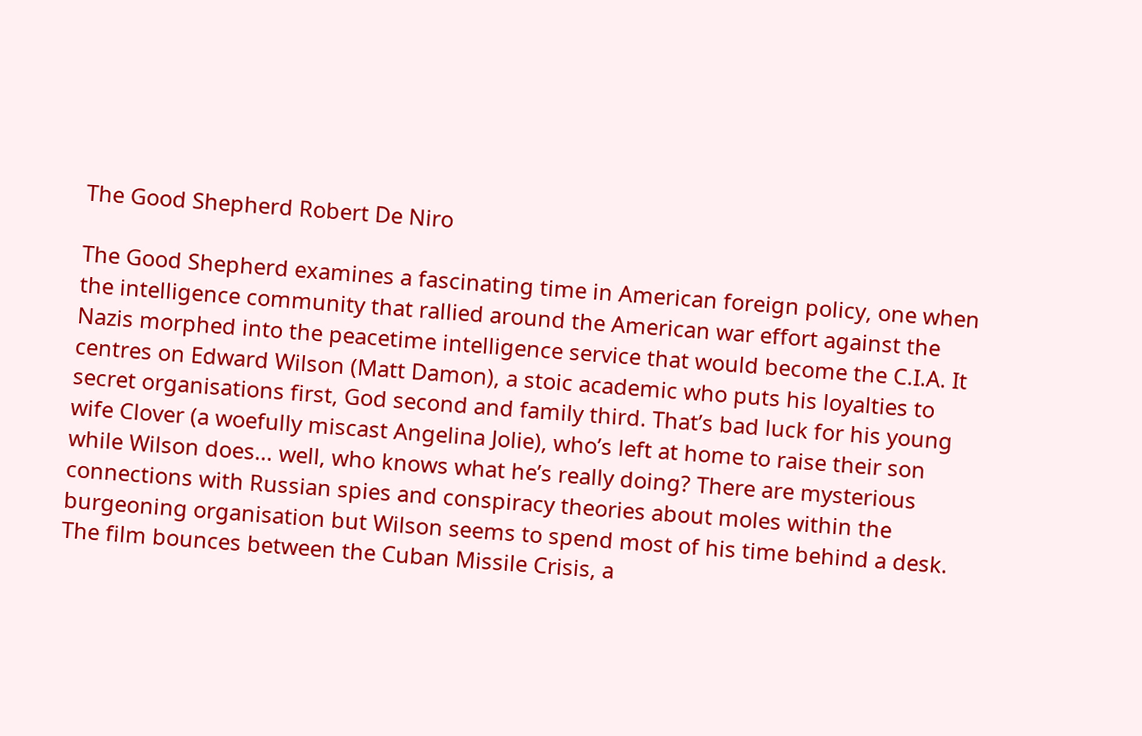The Good Shepherd Robert De Niro

The Good Shepherd examines a fascinating time in American foreign policy, one when the intelligence community that rallied around the American war effort against the Nazis morphed into the peacetime intelligence service that would become the C.I.A. It centres on Edward Wilson (Matt Damon), a stoic academic who puts his loyalties to secret organisations first, God second and family third. That’s bad luck for his young wife Clover (a woefully miscast Angelina Jolie), who’s left at home to raise their son while Wilson does... well, who knows what he’s really doing? There are mysterious connections with Russian spies and conspiracy theories about moles within the burgeoning organisation but Wilson seems to spend most of his time behind a desk. The film bounces between the Cuban Missile Crisis, a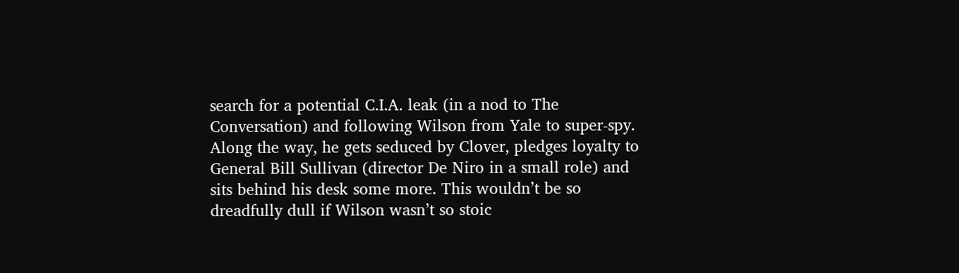search for a potential C.I.A. leak (in a nod to The Conversation) and following Wilson from Yale to super-spy. Along the way, he gets seduced by Clover, pledges loyalty to General Bill Sullivan (director De Niro in a small role) and sits behind his desk some more. This wouldn’t be so dreadfully dull if Wilson wasn’t so stoic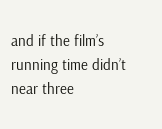and if the film’s running time didn’t near three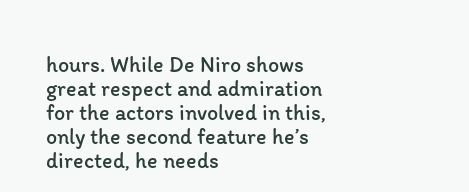hours. While De Niro shows great respect and admiration for the actors involved in this, only the second feature he’s directed, he needs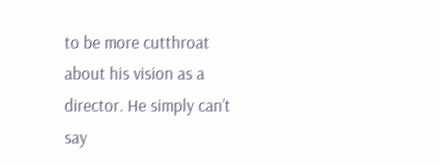to be more cutthroat about his vision as a director. He simply can’t say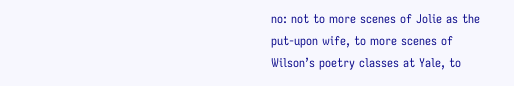no: not to more scenes of Jolie as the put-upon wife, to more scenes of Wilson’s poetry classes at Yale, to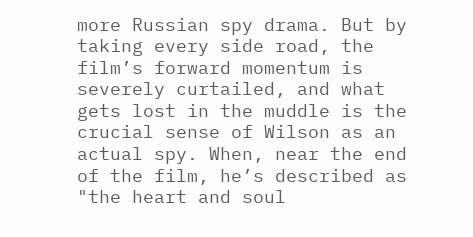more Russian spy drama. But by taking every side road, the film’s forward momentum is severely curtailed, and what gets lost in the muddle is the crucial sense of Wilson as an actual spy. When, near the end of the film, he’s described as "the heart and soul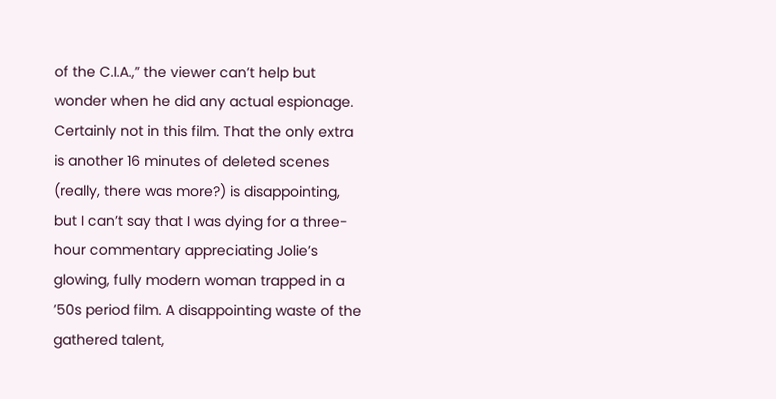of the C.I.A.,” the viewer can’t help but wonder when he did any actual espionage. Certainly not in this film. That the only extra is another 16 minutes of deleted scenes (really, there was more?) is disappointing, but I can’t say that I was dying for a three-hour commentary appreciating Jolie’s glowing, fully modern woman trapped in a ’50s period film. A disappointing waste of the gathered talent,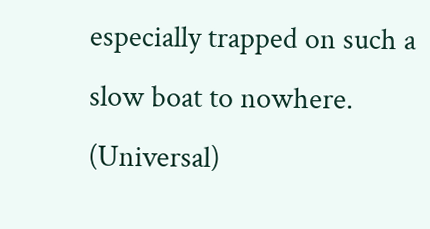especially trapped on such a slow boat to nowhere. (Universal)